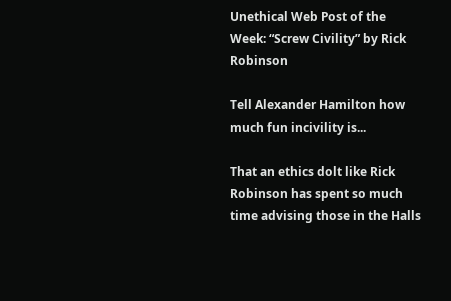Unethical Web Post of the Week: “Screw Civility” by Rick Robinson

Tell Alexander Hamilton how much fun incivility is...

That an ethics dolt like Rick Robinson has spent so much time advising those in the Halls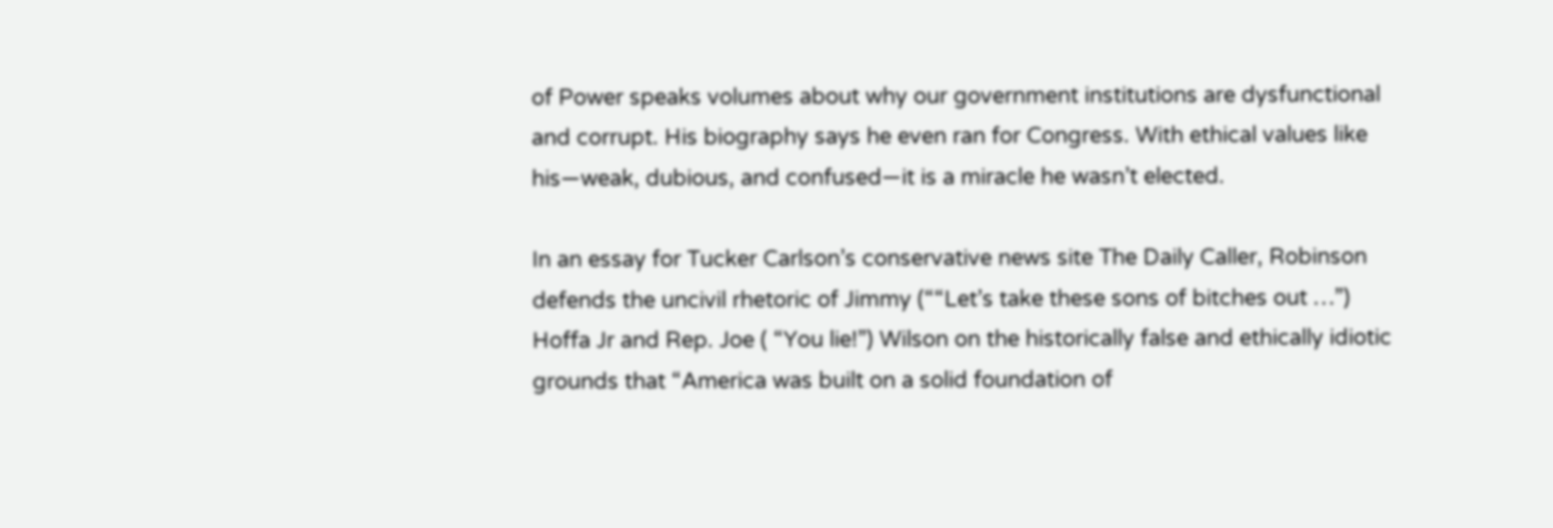of Power speaks volumes about why our government institutions are dysfunctional and corrupt. His biography says he even ran for Congress. With ethical values like his—weak, dubious, and confused—it is a miracle he wasn’t elected.

In an essay for Tucker Carlson’s conservative news site The Daily Caller, Robinson defends the uncivil rhetoric of Jimmy (““Let’s take these sons of bitches out …”) Hoffa Jr and Rep. Joe ( “You lie!”) Wilson on the historically false and ethically idiotic grounds that “America was built on a solid foundation of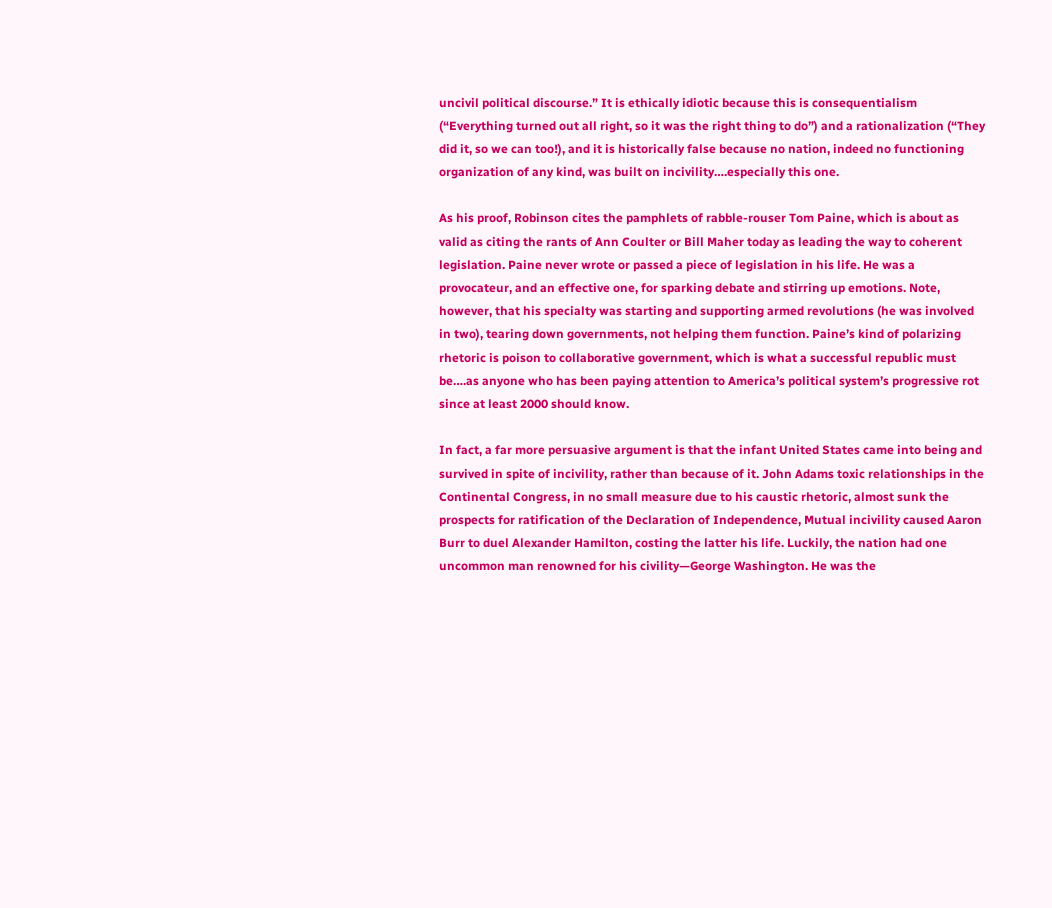uncivil political discourse.” It is ethically idiotic because this is consequentialism (“Everything turned out all right, so it was the right thing to do”) and a rationalization (“They did it, so we can too!), and it is historically false because no nation, indeed no functioning organization of any kind, was built on incivility….especially this one.

As his proof, Robinson cites the pamphlets of rabble-rouser Tom Paine, which is about as valid as citing the rants of Ann Coulter or Bill Maher today as leading the way to coherent legislation. Paine never wrote or passed a piece of legislation in his life. He was a provocateur, and an effective one, for sparking debate and stirring up emotions. Note, however, that his specialty was starting and supporting armed revolutions (he was involved in two), tearing down governments, not helping them function. Paine’s kind of polarizing rhetoric is poison to collaborative government, which is what a successful republic must be….as anyone who has been paying attention to America’s political system’s progressive rot since at least 2000 should know.

In fact, a far more persuasive argument is that the infant United States came into being and survived in spite of incivility, rather than because of it. John Adams toxic relationships in the Continental Congress, in no small measure due to his caustic rhetoric, almost sunk the prospects for ratification of the Declaration of Independence, Mutual incivility caused Aaron Burr to duel Alexander Hamilton, costing the latter his life. Luckily, the nation had one uncommon man renowned for his civility—George Washington. He was the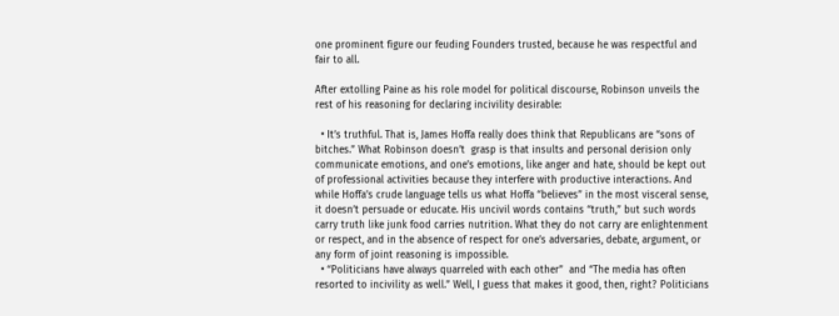one prominent figure our feuding Founders trusted, because he was respectful and fair to all.

After extolling Paine as his role model for political discourse, Robinson unveils the rest of his reasoning for declaring incivility desirable:

  • It’s truthful. That is, James Hoffa really does think that Republicans are “sons of bitches.” What Robinson doesn’t  grasp is that insults and personal derision only communicate emotions, and one’s emotions, like anger and hate, should be kept out of professional activities because they interfere with productive interactions. And while Hoffa’s crude language tells us what Hoffa “believes” in the most visceral sense, it doesn’t persuade or educate. His uncivil words contains “truth,” but such words carry truth like junk food carries nutrition. What they do not carry are enlightenment or respect, and in the absence of respect for one’s adversaries, debate, argument, or any form of joint reasoning is impossible.
  • “Politicians have always quarreled with each other”  and “The media has often resorted to incivility as well.” Well, I guess that makes it good, then, right? Politicians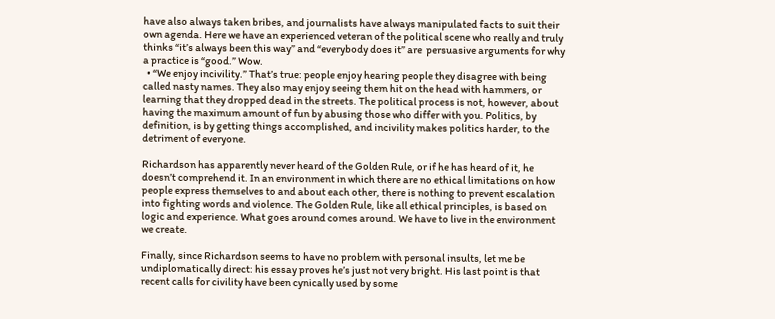have also always taken bribes, and journalists have always manipulated facts to suit their own agenda. Here we have an experienced veteran of the political scene who really and truly thinks “it’s always been this way” and “everybody does it” are  persuasive arguments for why a practice is “good.” Wow.
  • “We enjoy incivility.” That’s true: people enjoy hearing people they disagree with being called nasty names. They also may enjoy seeing them hit on the head with hammers, or learning that they dropped dead in the streets. The political process is not, however, about having the maximum amount of fun by abusing those who differ with you. Politics, by definition, is by getting things accomplished, and incivility makes politics harder, to the detriment of everyone.

Richardson has apparently never heard of the Golden Rule, or if he has heard of it, he doesn’t comprehend it. In an environment in which there are no ethical limitations on how people express themselves to and about each other, there is nothing to prevent escalation into fighting words and violence. The Golden Rule, like all ethical principles, is based on logic and experience. What goes around comes around. We have to live in the environment we create.

Finally, since Richardson seems to have no problem with personal insults, let me be undiplomatically direct: his essay proves he’s just not very bright. His last point is that recent calls for civility have been cynically used by some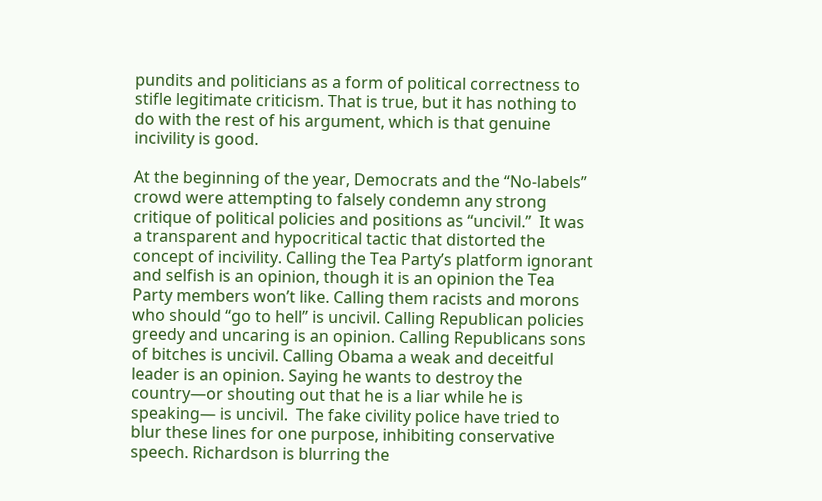pundits and politicians as a form of political correctness to stifle legitimate criticism. That is true, but it has nothing to do with the rest of his argument, which is that genuine incivility is good.

At the beginning of the year, Democrats and the “No-labels” crowd were attempting to falsely condemn any strong critique of political policies and positions as “uncivil.”  It was a transparent and hypocritical tactic that distorted the concept of incivility. Calling the Tea Party’s platform ignorant and selfish is an opinion, though it is an opinion the Tea Party members won’t like. Calling them racists and morons who should “go to hell” is uncivil. Calling Republican policies greedy and uncaring is an opinion. Calling Republicans sons of bitches is uncivil. Calling Obama a weak and deceitful leader is an opinion. Saying he wants to destroy the country—or shouting out that he is a liar while he is speaking— is uncivil.  The fake civility police have tried to blur these lines for one purpose, inhibiting conservative speech. Richardson is blurring the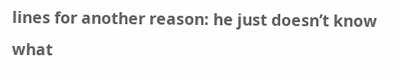lines for another reason: he just doesn’t know what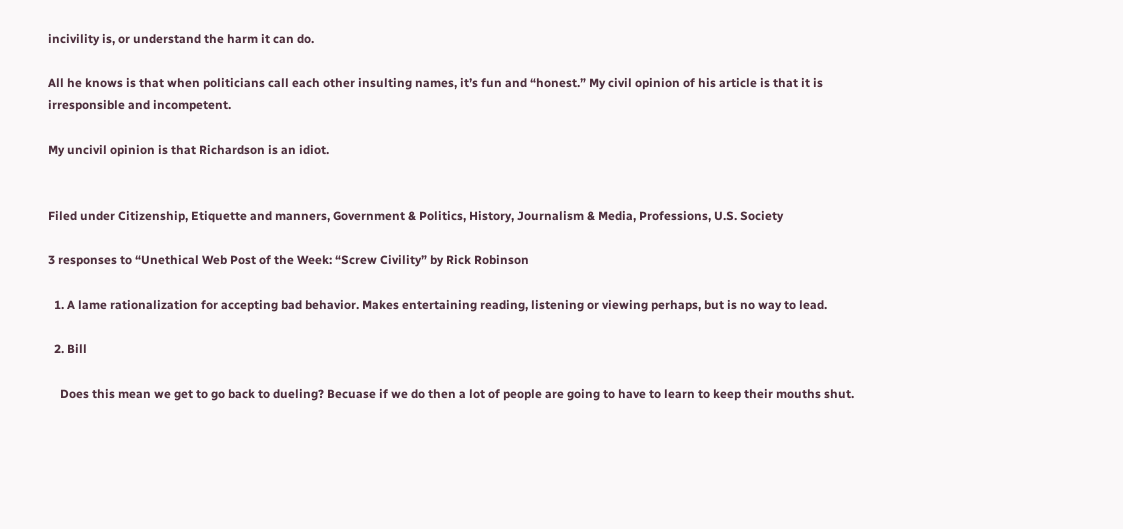incivility is, or understand the harm it can do.

All he knows is that when politicians call each other insulting names, it’s fun and “honest.” My civil opinion of his article is that it is irresponsible and incompetent.

My uncivil opinion is that Richardson is an idiot.


Filed under Citizenship, Etiquette and manners, Government & Politics, History, Journalism & Media, Professions, U.S. Society

3 responses to “Unethical Web Post of the Week: “Screw Civility” by Rick Robinson

  1. A lame rationalization for accepting bad behavior. Makes entertaining reading, listening or viewing perhaps, but is no way to lead.

  2. Bill

    Does this mean we get to go back to dueling? Becuase if we do then a lot of people are going to have to learn to keep their mouths shut.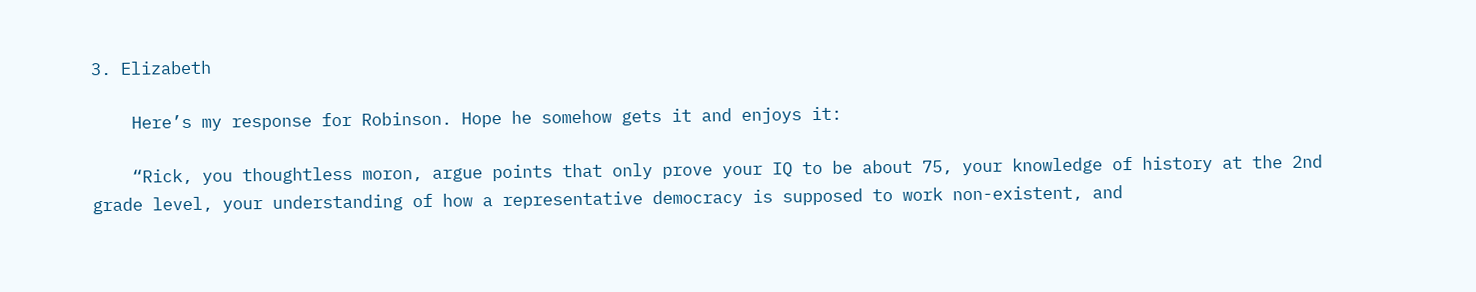3. Elizabeth

    Here’s my response for Robinson. Hope he somehow gets it and enjoys it:

    “Rick, you thoughtless moron, argue points that only prove your IQ to be about 75, your knowledge of history at the 2nd grade level, your understanding of how a representative democracy is supposed to work non-existent, and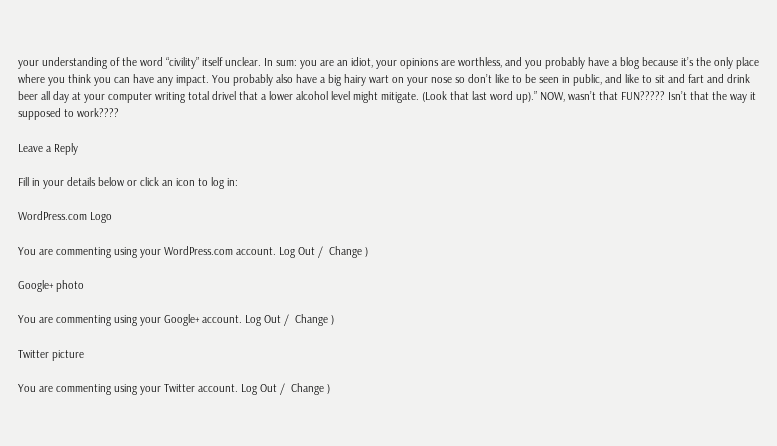your understanding of the word “civility” itself unclear. In sum: you are an idiot, your opinions are worthless, and you probably have a blog because it’s the only place where you think you can have any impact. You probably also have a big hairy wart on your nose so don’t like to be seen in public, and like to sit and fart and drink beer all day at your computer writing total drivel that a lower alcohol level might mitigate. (Look that last word up).” NOW, wasn’t that FUN????? Isn’t that the way it supposed to work????

Leave a Reply

Fill in your details below or click an icon to log in:

WordPress.com Logo

You are commenting using your WordPress.com account. Log Out /  Change )

Google+ photo

You are commenting using your Google+ account. Log Out /  Change )

Twitter picture

You are commenting using your Twitter account. Log Out /  Change )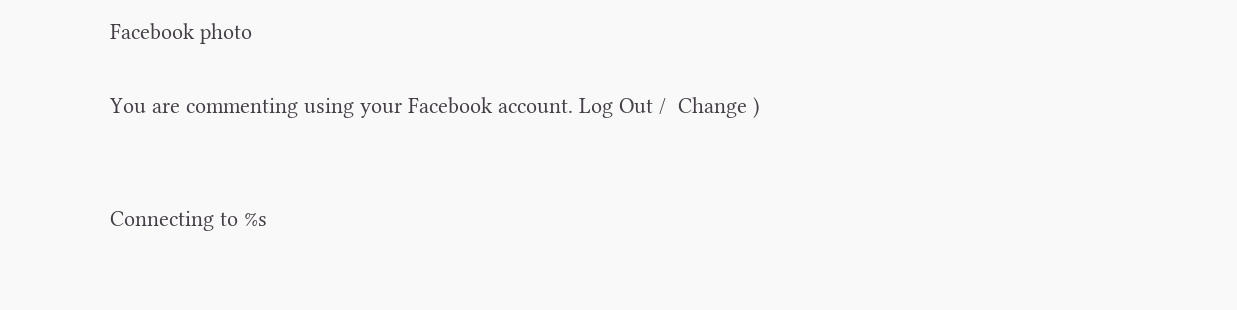Facebook photo

You are commenting using your Facebook account. Log Out /  Change )


Connecting to %s